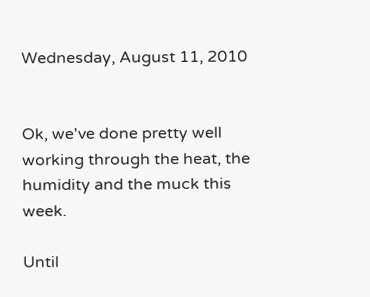Wednesday, August 11, 2010


Ok, we've done pretty well working through the heat, the humidity and the muck this week.

Until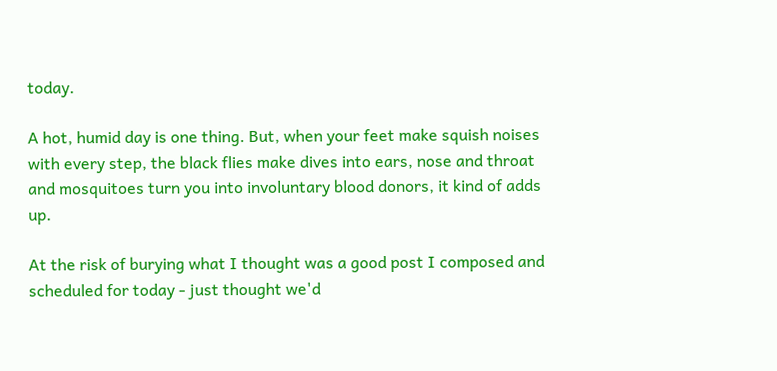today.

A hot, humid day is one thing. But, when your feet make squish noises with every step, the black flies make dives into ears, nose and throat and mosquitoes turn you into involuntary blood donors, it kind of adds up.

At the risk of burying what I thought was a good post I composed and scheduled for today - just thought we'd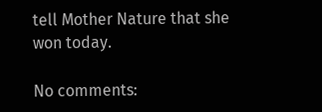tell Mother Nature that she won today.

No comments: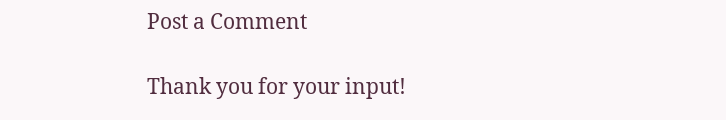Post a Comment

Thank you for your input!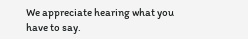We appreciate hearing what you have to say.